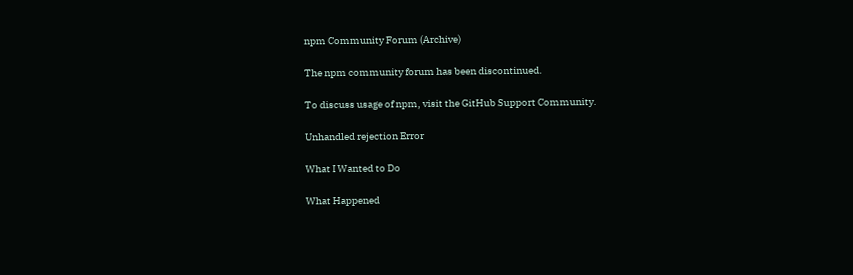npm Community Forum (Archive)

The npm community forum has been discontinued.

To discuss usage of npm, visit the GitHub Support Community.

Unhandled rejection Error

What I Wanted to Do

What Happened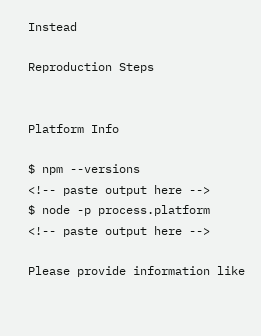Instead

Reproduction Steps


Platform Info

$ npm --versions
<!-- paste output here -->
$ node -p process.platform
<!-- paste output here -->

Please provide information like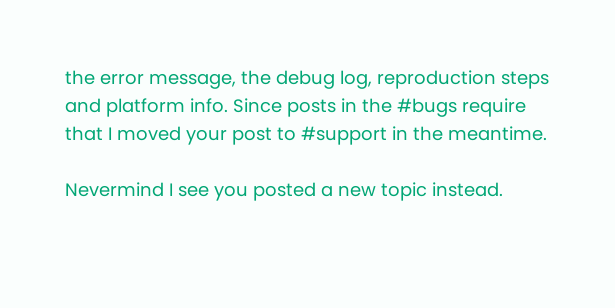the error message, the debug log, reproduction steps and platform info. Since posts in the #bugs require that I moved your post to #support in the meantime.

Nevermind I see you posted a new topic instead.